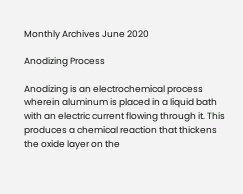Monthly Archives June 2020

Anodizing Process

Anodizing is an electrochemical process wherein aluminum is placed in a liquid bath with an electric current flowing through it. This produces a chemical reaction that thickens the oxide layer on the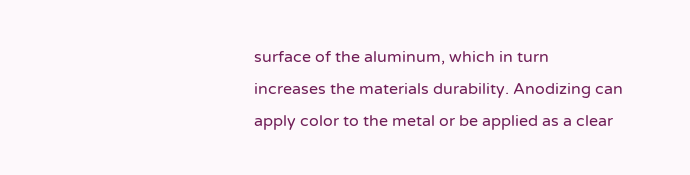surface of the aluminum, which in turn increases the materials durability. Anodizing can apply color to the metal or be applied as a clear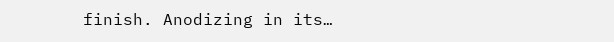finish. Anodizing in its…